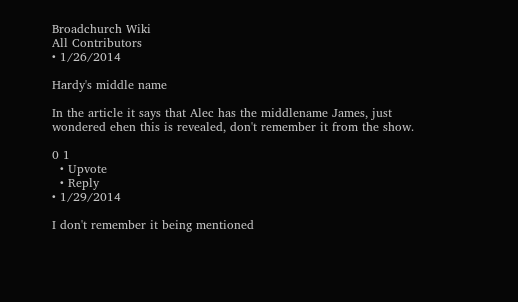Broadchurch Wiki
All Contributors
• 1/26/2014

Hardy's middle name

In the article it says that Alec has the middlename James, just wondered ehen this is revealed, don't remember it from the show.

0 1
  • Upvote
  • Reply
• 1/29/2014

I don't remember it being mentioned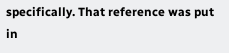specifically. That reference was put in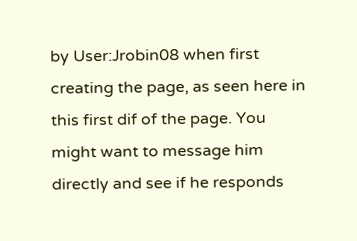by User:Jrobin08 when first creating the page, as seen here in this first dif of the page. You might want to message him directly and see if he responds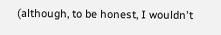(although, to be honest, I wouldn't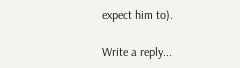expect him to).

Write a reply...